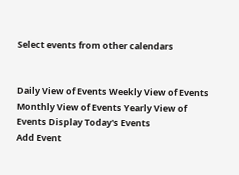Select events from other calendars


Daily View of Events Weekly View of Events Monthly View of Events Yearly View of Events Display Today's Events
Add Event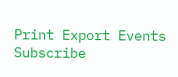Print Export Events Subscribe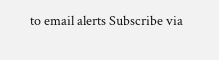to email alerts Subscribe via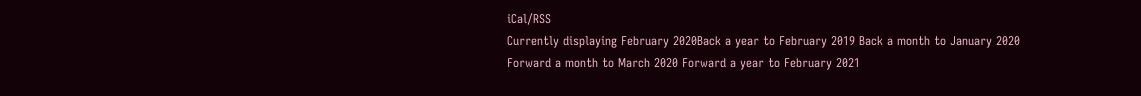iCal/RSS
Currently displaying February 2020Back a year to February 2019 Back a month to January 2020 Forward a month to March 2020 Forward a year to February 2021